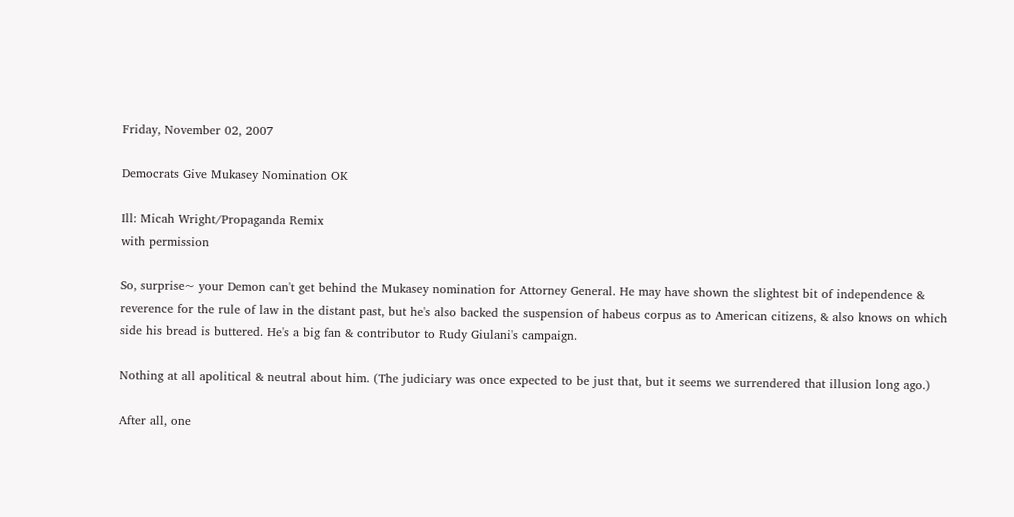Friday, November 02, 2007

Democrats Give Mukasey Nomination OK

Ill: Micah Wright/Propaganda Remix
with permission

So, surprise~ your Demon can't get behind the Mukasey nomination for Attorney General. He may have shown the slightest bit of independence & reverence for the rule of law in the distant past, but he's also backed the suspension of habeus corpus as to American citizens, & also knows on which side his bread is buttered. He's a big fan & contributor to Rudy Giulani's campaign.

Nothing at all apolitical & neutral about him. (The judiciary was once expected to be just that, but it seems we surrendered that illusion long ago.)

After all, one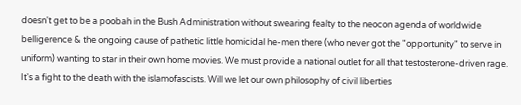doesn't get to be a poobah in the Bush Administration without swearing fealty to the neocon agenda of worldwide belligerence & the ongoing cause of pathetic little homicidal he-men there (who never got the "opportunity" to serve in uniform) wanting to star in their own home movies. We must provide a national outlet for all that testosterone-driven rage. It's a fight to the death with the islamofascists. Will we let our own philosophy of civil liberties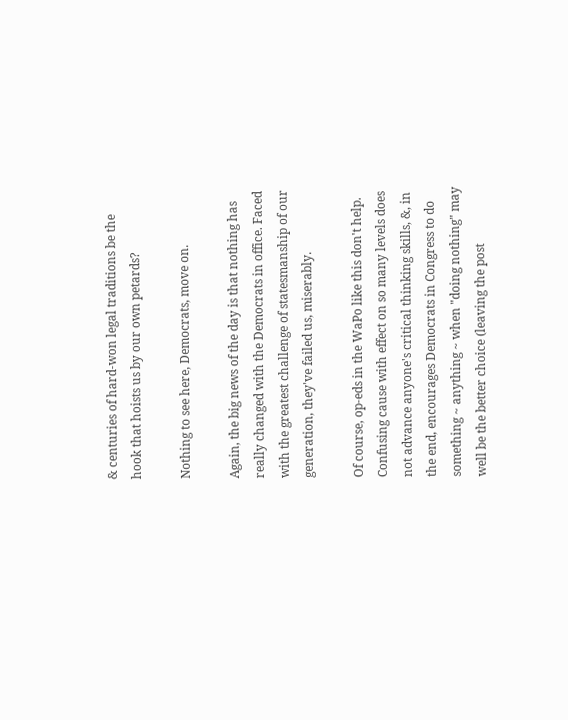& centuries of hard-won legal traditions be the hook that hoists us by our own petards?

Nothing to see here, Democrats, move on.

Again, the big news of the day is that nothing has really changed with the Democrats in office. Faced with the greatest challenge of statesmanship of our generation, they've failed us, miserably.

Of course, op-eds in the WaPo like this don't help. Confusing cause with effect on so many levels does not advance anyone's critical thinking skills, &, in the end, encourages Democrats in Congress to do something ~ anything ~ when "doing nothing" may well be the better choice (leaving the post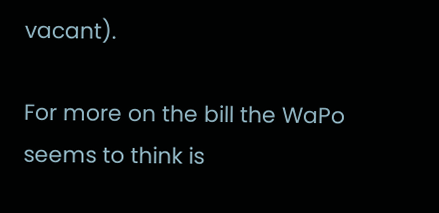vacant).

For more on the bill the WaPo seems to think is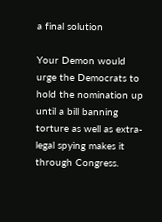a final solution

Your Demon would urge the Democrats to hold the nomination up until a bill banning torture as well as extra-legal spying makes it through Congress.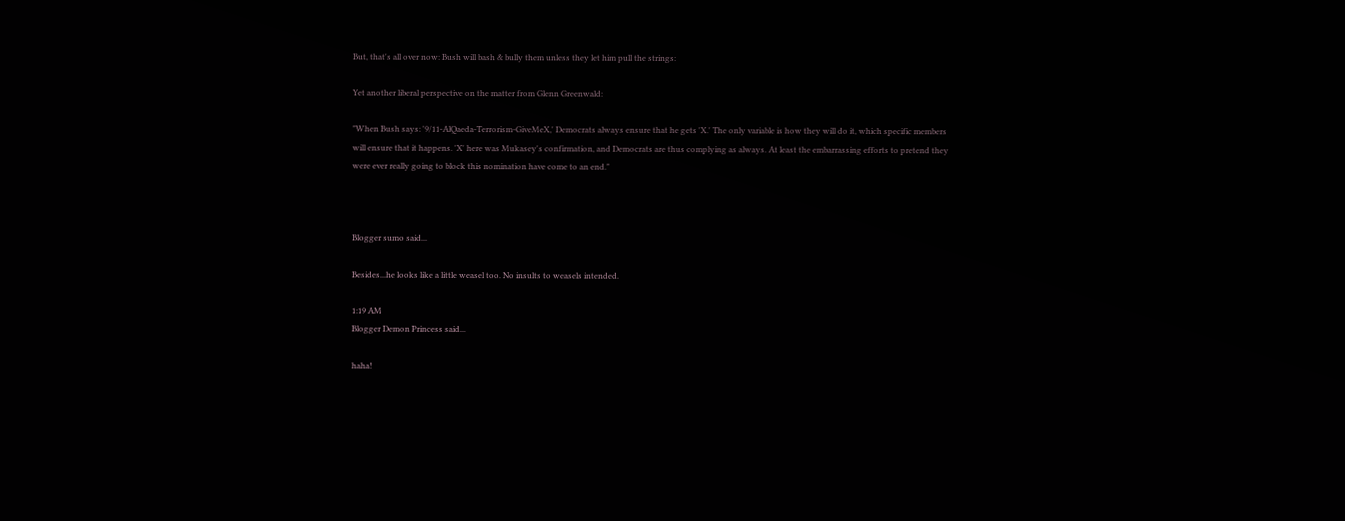But, that's all over now: Bush will bash & bully them unless they let him pull the strings:

Yet another liberal perspective on the matter from Glenn Greenwald:

"When Bush says: '9/11-AlQaeda-Terrorism-GiveMeX,' Democrats always ensure that he gets 'X.' The only variable is how they will do it, which specific members will ensure that it happens. 'X' here was Mukasey's confirmation, and Democrats are thus complying as always. At least the embarrassing efforts to pretend they were ever really going to block this nomination have come to an end."



Blogger sumo said...

Besides...he looks like a little weasel too. No insults to weasels intended.

1:19 AM
Blogger Demon Princess said...

haha!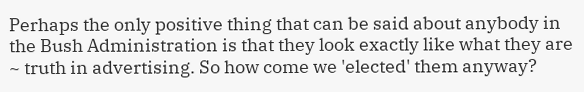Perhaps the only positive thing that can be said about anybody in the Bush Administration is that they look exactly like what they are ~ truth in advertising. So how come we 'elected' them anyway?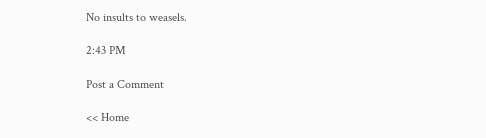No insults to weasels.

2:43 PM

Post a Comment

<< Home